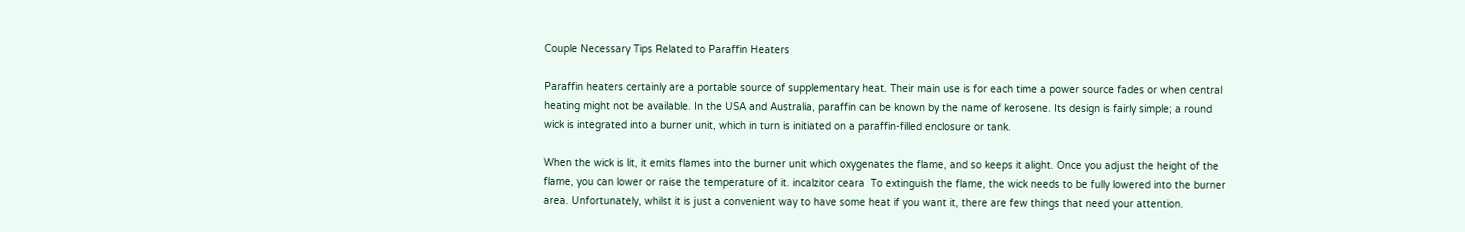Couple Necessary Tips Related to Paraffin Heaters

Paraffin heaters certainly are a portable source of supplementary heat. Their main use is for each time a power source fades or when central heating might not be available. In the USA and Australia, paraffin can be known by the name of kerosene. Its design is fairly simple; a round wick is integrated into a burner unit, which in turn is initiated on a paraffin-filled enclosure or tank.

When the wick is lit, it emits flames into the burner unit which oxygenates the flame, and so keeps it alight. Once you adjust the height of the flame, you can lower or raise the temperature of it. incalzitor ceara  To extinguish the flame, the wick needs to be fully lowered into the burner area. Unfortunately, whilst it is just a convenient way to have some heat if you want it, there are few things that need your attention.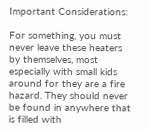Important Considerations:

For something, you must never leave these heaters by themselves, most especially with small kids around for they are a fire hazard. They should never be found in anywhere that is filled with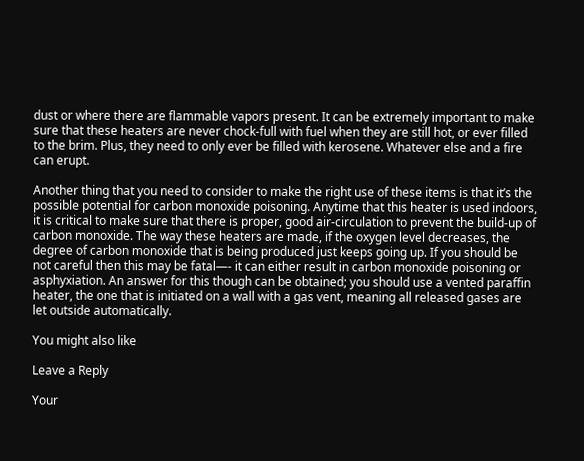dust or where there are flammable vapors present. It can be extremely important to make sure that these heaters are never chock-full with fuel when they are still hot, or ever filled to the brim. Plus, they need to only ever be filled with kerosene. Whatever else and a fire can erupt.

Another thing that you need to consider to make the right use of these items is that it’s the possible potential for carbon monoxide poisoning. Anytime that this heater is used indoors, it is critical to make sure that there is proper, good air-circulation to prevent the build-up of carbon monoxide. The way these heaters are made, if the oxygen level decreases, the degree of carbon monoxide that is being produced just keeps going up. If you should be not careful then this may be fatal—- it can either result in carbon monoxide poisoning or asphyxiation. An answer for this though can be obtained; you should use a vented paraffin heater, the one that is initiated on a wall with a gas vent, meaning all released gases are let outside automatically.

You might also like

Leave a Reply

Your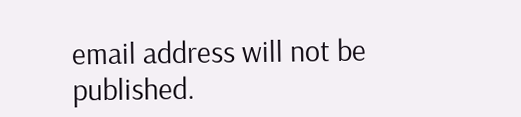email address will not be published.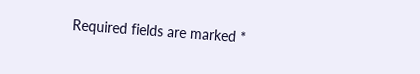Required fields are marked *